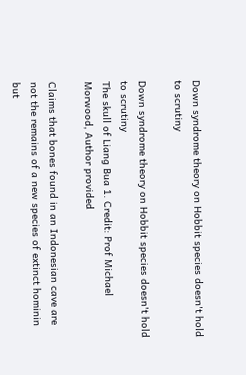Down syndrome theory on Hobbit species doesn't hold to scrutiny

Down syndrome theory on Hobbit species doesn't hold to scrutiny
The skull of Liang Bua 1. Credit: Prof Michael Morwood, Author provided

Claims that bones found in an Indonesian cave are not the remains of a new species of extinct hominin but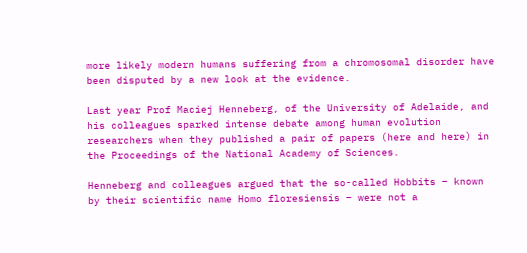more likely modern humans suffering from a chromosomal disorder have been disputed by a new look at the evidence.

Last year Prof Maciej Henneberg, of the University of Adelaide, and his colleagues sparked intense debate among human evolution researchers when they published a pair of papers (here and here) in the Proceedings of the National Academy of Sciences.

Henneberg and colleagues argued that the so-called Hobbits – known by their scientific name Homo floresiensis – were not a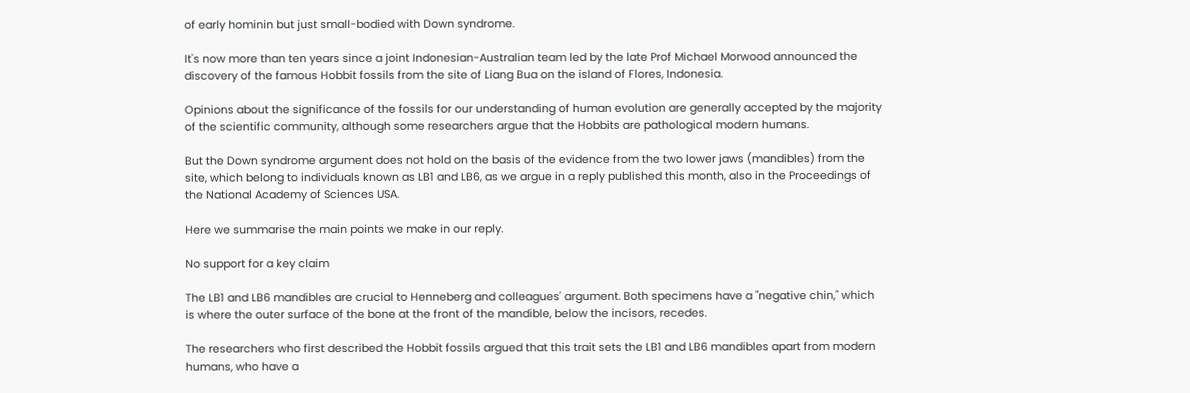of early hominin but just small-bodied with Down syndrome.

It's now more than ten years since a joint Indonesian-Australian team led by the late Prof Michael Morwood announced the discovery of the famous Hobbit fossils from the site of Liang Bua on the island of Flores, Indonesia.

Opinions about the significance of the fossils for our understanding of human evolution are generally accepted by the majority of the scientific community, although some researchers argue that the Hobbits are pathological modern humans.

But the Down syndrome argument does not hold on the basis of the evidence from the two lower jaws (mandibles) from the site, which belong to individuals known as LB1 and LB6, as we argue in a reply published this month, also in the Proceedings of the National Academy of Sciences USA.

Here we summarise the main points we make in our reply.

No support for a key claim

The LB1 and LB6 mandibles are crucial to Henneberg and colleagues' argument. Both specimens have a "negative chin," which is where the outer surface of the bone at the front of the mandible, below the incisors, recedes.

The researchers who first described the Hobbit fossils argued that this trait sets the LB1 and LB6 mandibles apart from modern humans, who have a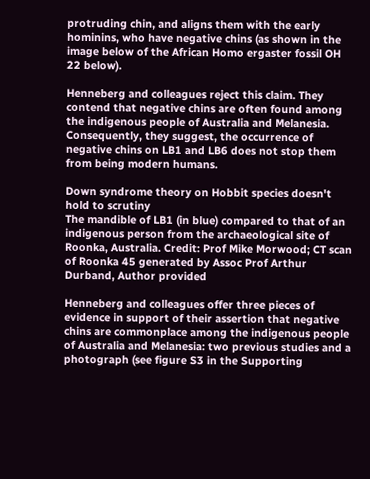protruding chin, and aligns them with the early hominins, who have negative chins (as shown in the image below of the African Homo ergaster fossil OH 22 below).

Henneberg and colleagues reject this claim. They contend that negative chins are often found among the indigenous people of Australia and Melanesia. Consequently, they suggest, the occurrence of negative chins on LB1 and LB6 does not stop them from being modern humans.

Down syndrome theory on Hobbit species doesn't hold to scrutiny
The mandible of LB1 (in blue) compared to that of an indigenous person from the archaeological site of Roonka, Australia. Credit: Prof Mike Morwood; CT scan of Roonka 45 generated by Assoc Prof Arthur Durband, Author provided

Henneberg and colleagues offer three pieces of evidence in support of their assertion that negative chins are commonplace among the indigenous people of Australia and Melanesia: two previous studies and a photograph (see figure S3 in the Supporting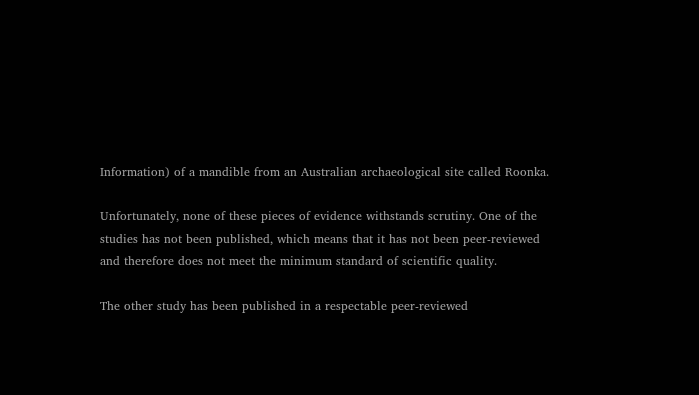Information) of a mandible from an Australian archaeological site called Roonka.

Unfortunately, none of these pieces of evidence withstands scrutiny. One of the studies has not been published, which means that it has not been peer-reviewed and therefore does not meet the minimum standard of scientific quality.

The other study has been published in a respectable peer-reviewed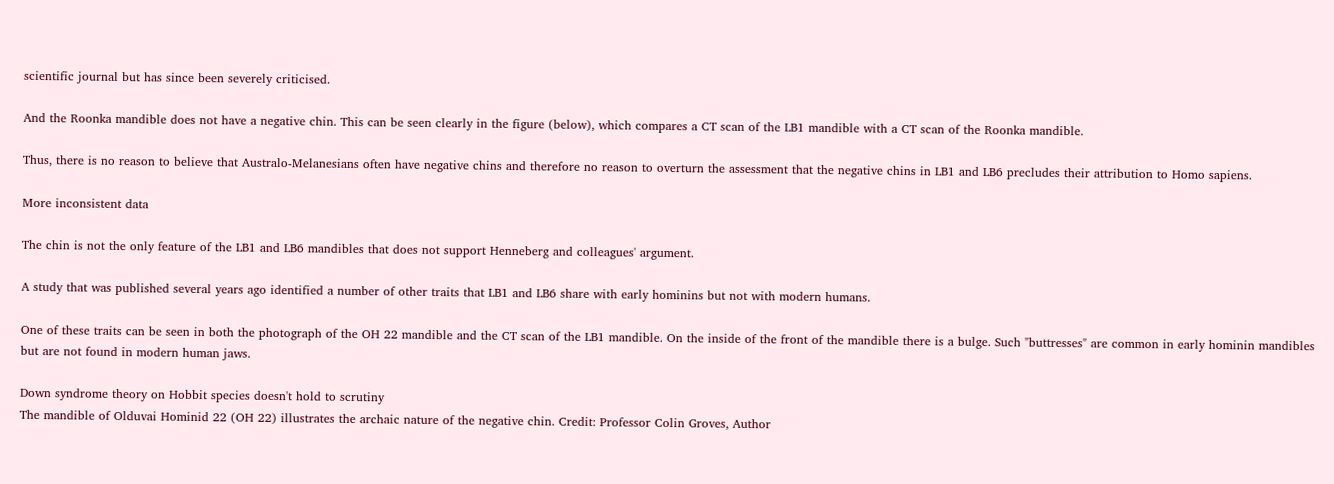scientific journal but has since been severely criticised.

And the Roonka mandible does not have a negative chin. This can be seen clearly in the figure (below), which compares a CT scan of the LB1 mandible with a CT scan of the Roonka mandible.

Thus, there is no reason to believe that Australo-Melanesians often have negative chins and therefore no reason to overturn the assessment that the negative chins in LB1 and LB6 precludes their attribution to Homo sapiens.

More inconsistent data

The chin is not the only feature of the LB1 and LB6 mandibles that does not support Henneberg and colleagues' argument.

A study that was published several years ago identified a number of other traits that LB1 and LB6 share with early hominins but not with modern humans.

One of these traits can be seen in both the photograph of the OH 22 mandible and the CT scan of the LB1 mandible. On the inside of the front of the mandible there is a bulge. Such "buttresses" are common in early hominin mandibles but are not found in modern human jaws.

Down syndrome theory on Hobbit species doesn't hold to scrutiny
The mandible of Olduvai Hominid 22 (OH 22) illustrates the archaic nature of the negative chin. Credit: Professor Colin Groves, Author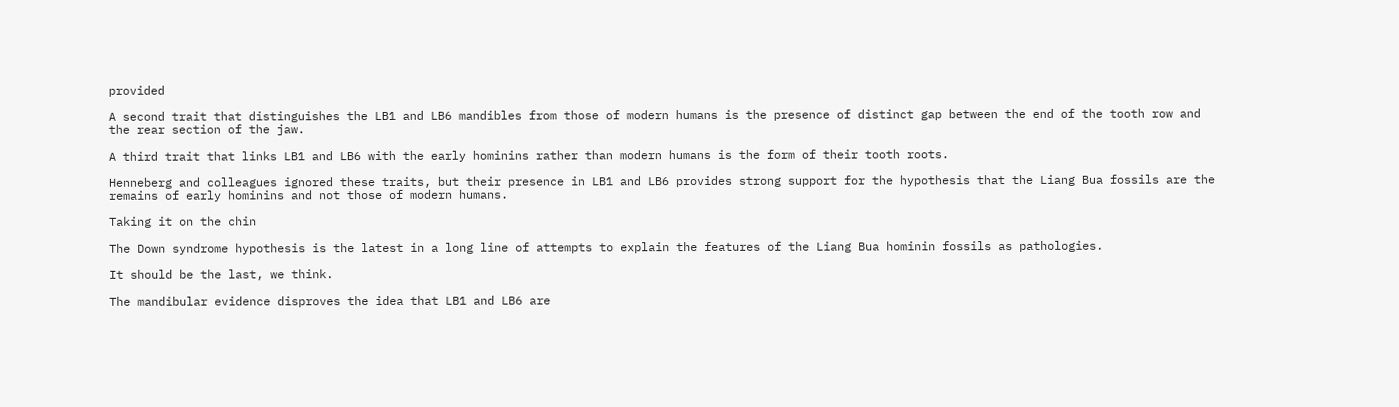provided

A second trait that distinguishes the LB1 and LB6 mandibles from those of modern humans is the presence of distinct gap between the end of the tooth row and the rear section of the jaw.

A third trait that links LB1 and LB6 with the early hominins rather than modern humans is the form of their tooth roots.

Henneberg and colleagues ignored these traits, but their presence in LB1 and LB6 provides strong support for the hypothesis that the Liang Bua fossils are the remains of early hominins and not those of modern humans.

Taking it on the chin

The Down syndrome hypothesis is the latest in a long line of attempts to explain the features of the Liang Bua hominin fossils as pathologies.

It should be the last, we think.

The mandibular evidence disproves the idea that LB1 and LB6 are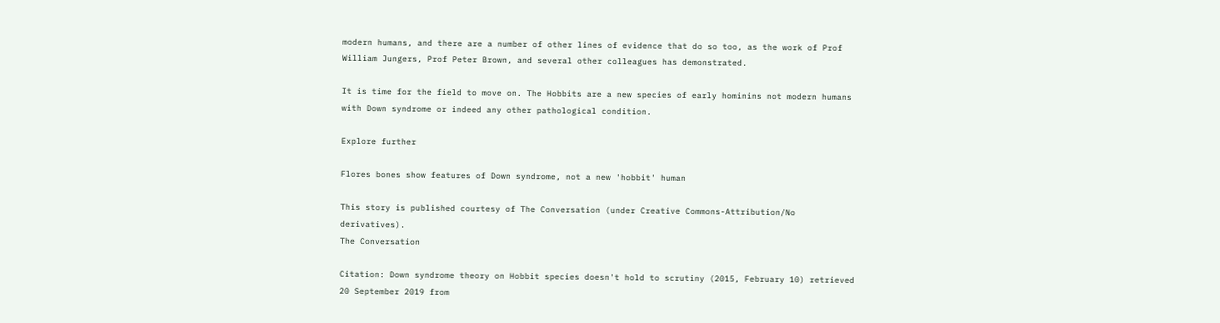modern humans, and there are a number of other lines of evidence that do so too, as the work of Prof William Jungers, Prof Peter Brown, and several other colleagues has demonstrated.

It is time for the field to move on. The Hobbits are a new species of early hominins not modern humans with Down syndrome or indeed any other pathological condition.

Explore further

Flores bones show features of Down syndrome, not a new 'hobbit' human

This story is published courtesy of The Conversation (under Creative Commons-Attribution/No derivatives).
The Conversation

Citation: Down syndrome theory on Hobbit species doesn't hold to scrutiny (2015, February 10) retrieved 20 September 2019 from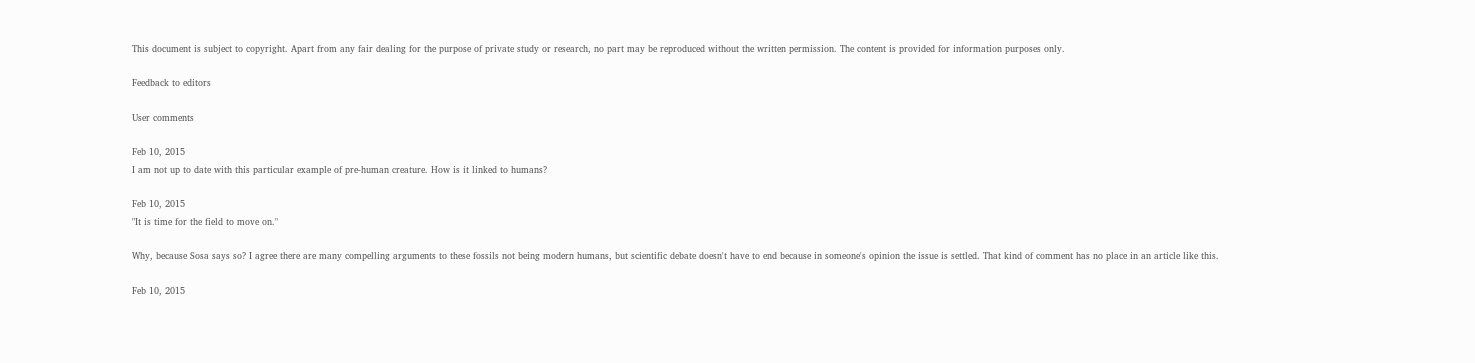This document is subject to copyright. Apart from any fair dealing for the purpose of private study or research, no part may be reproduced without the written permission. The content is provided for information purposes only.

Feedback to editors

User comments

Feb 10, 2015
I am not up to date with this particular example of pre-human creature. How is it linked to humans?

Feb 10, 2015
"It is time for the field to move on."

Why, because Sosa says so? I agree there are many compelling arguments to these fossils not being modern humans, but scientific debate doesn't have to end because in someone's opinion the issue is settled. That kind of comment has no place in an article like this.

Feb 10, 2015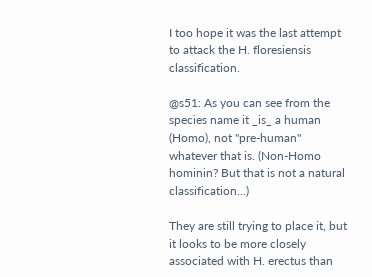I too hope it was the last attempt to attack the H. floresiensis classification.

@s51: As you can see from the species name it _is_ a human (Homo), not "pre-human" whatever that is. (Non-Homo hominin? But that is not a natural classification...)

They are still trying to place it, but it looks to be more closely associated with H. erectus than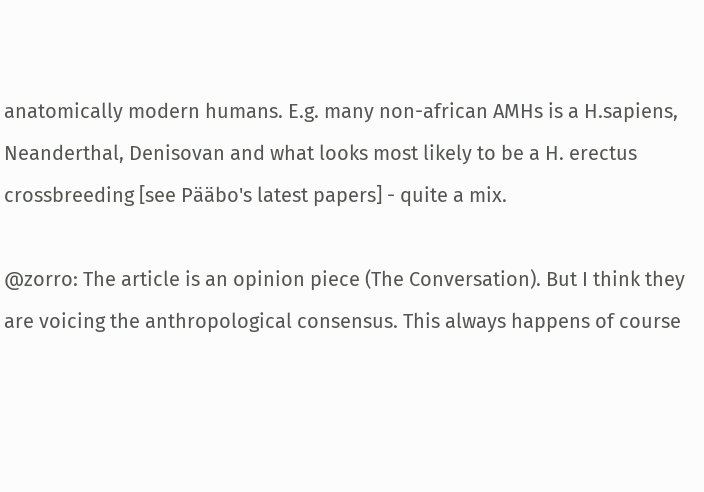anatomically modern humans. E.g. many non-african AMHs is a H.sapiens, Neanderthal, Denisovan and what looks most likely to be a H. erectus crossbreeding [see Pääbo's latest papers] - quite a mix.

@zorro: The article is an opinion piece (The Conversation). But I think they are voicing the anthropological consensus. This always happens of course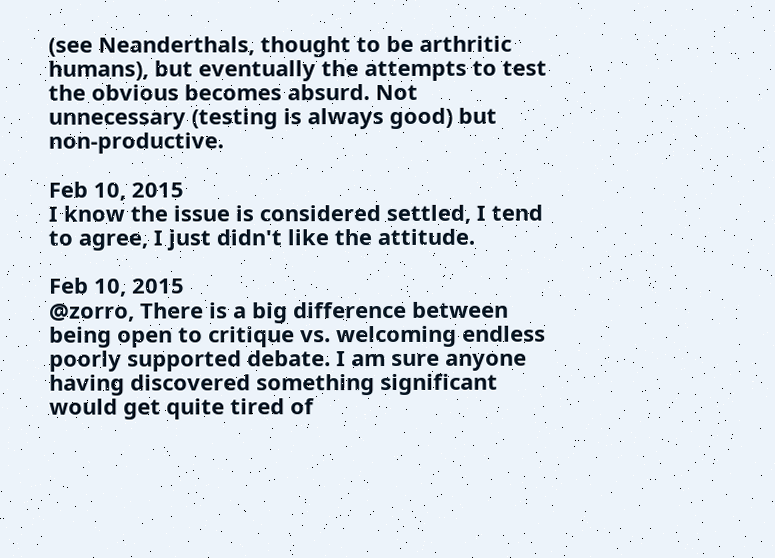(see Neanderthals, thought to be arthritic humans), but eventually the attempts to test the obvious becomes absurd. Not unnecessary (testing is always good) but non-productive.

Feb 10, 2015
I know the issue is considered settled, I tend to agree, I just didn't like the attitude.

Feb 10, 2015
@zorro, There is a big difference between being open to critique vs. welcoming endless poorly supported debate. I am sure anyone having discovered something significant would get quite tired of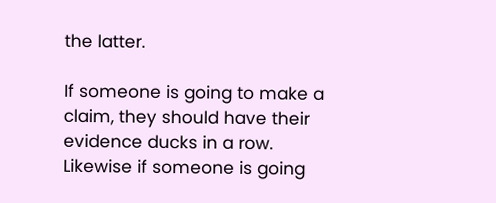the latter.

If someone is going to make a claim, they should have their evidence ducks in a row. Likewise if someone is going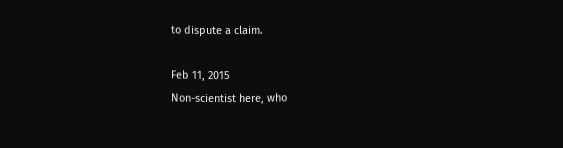to dispute a claim.

Feb 11, 2015
Non-scientist here, who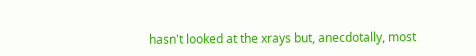hasn't looked at the xrays but, anecdotally, most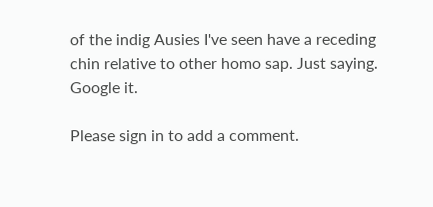of the indig Ausies I've seen have a receding chin relative to other homo sap. Just saying. Google it.

Please sign in to add a comment.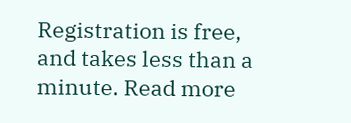Registration is free, and takes less than a minute. Read more